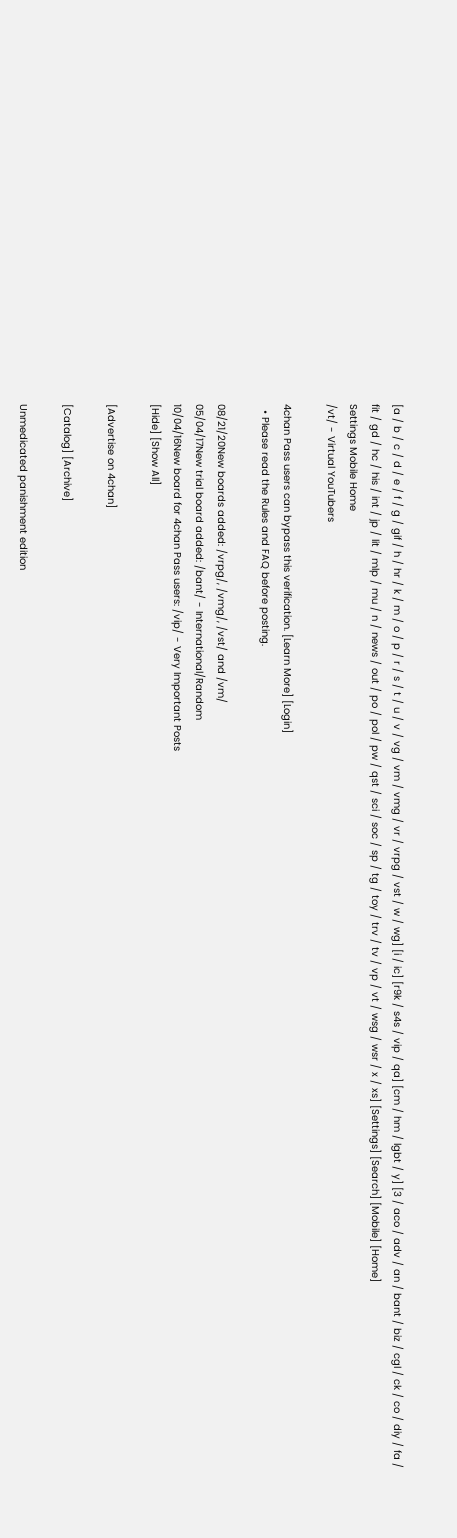[a / b / c / d / e / f / g / gif / h / hr / k / m / o / p / r / s / t / u / v / vg / vm / vmg / vr / vrpg / vst / w / wg] [i / ic] [r9k / s4s / vip / qa] [cm / hm / lgbt / y] [3 / aco / adv / an / bant / biz / cgl / ck / co / diy / fa / fit / gd / hc / his / int / jp / lit / mlp / mu / n / news / out / po / pol / pw / qst / sci / soc / sp / tg / toy / trv / tv / vp / vt / wsg / wsr / x / xs] [Settings] [Search] [Mobile] [Home]
Settings Mobile Home
/vt/ - Virtual YouTubers

4chan Pass users can bypass this verification. [Learn More] [Login]
  • Please read the Rules and FAQ before posting.

08/21/20New boards added: /vrpg/, /vmg/, /vst/ and /vm/
05/04/17New trial board added: /bant/ - International/Random
10/04/16New board for 4chan Pass users: /vip/ - Very Important Posts
[Hide] [Show All]

[Advertise on 4chan]

[Catalog] [Archive]

Unmedicated panishment edition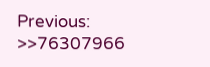Previous: >>76307966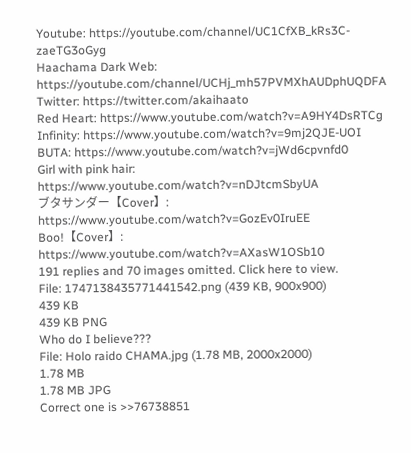Youtube: https://youtube.com/channel/UC1CfXB_kRs3C-zaeTG3oGyg
Haachama Dark Web: https://youtube.com/channel/UCHj_mh57PVMXhAUDphUQDFA
Twitter: https://twitter.com/akaihaato
Red Heart: https://www.youtube.com/watch?v=A9HY4DsRTCg
Infinity: https://www.youtube.com/watch?v=9mj2QJE-UOI
BUTA: https://www.youtube.com/watch?v=jWd6cpvnfd0
Girl with pink hair: https://www.youtube.com/watch?v=nDJtcmSbyUA
ブタサンダー【Cover】: https://www.youtube.com/watch?v=GozEv0IruEE
Boo!【Cover】: https://www.youtube.com/watch?v=AXasW1OSb10
191 replies and 70 images omitted. Click here to view.
File: 1747138435771441542.png (439 KB, 900x900)
439 KB
439 KB PNG
Who do I believe???
File: Holo raido CHAMA.jpg (1.78 MB, 2000x2000)
1.78 MB
1.78 MB JPG
Correct one is >>76738851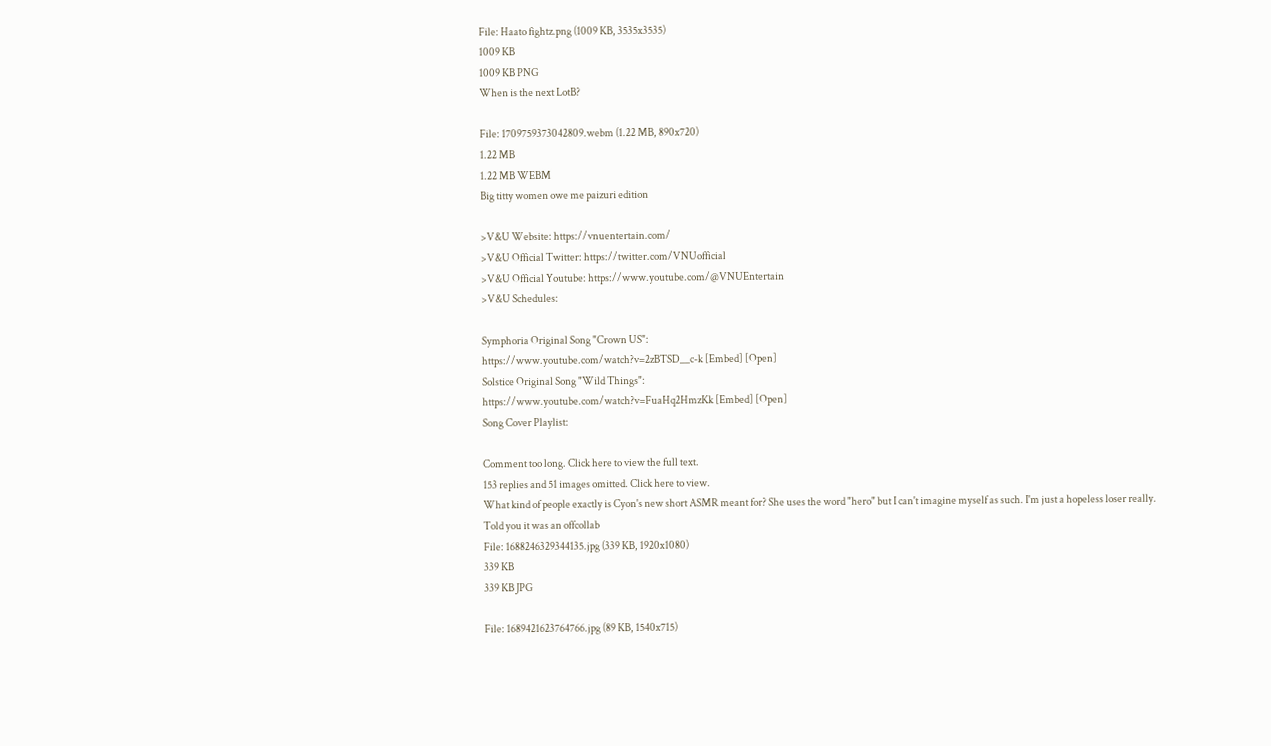File: Haato fightz.png (1009 KB, 3535x3535)
1009 KB
1009 KB PNG
When is the next LotB?

File: 1709759373042809.webm (1.22 MB, 890x720)
1.22 MB
1.22 MB WEBM
Big titty women owe me paizuri edition

>V&U Website: https://vnuentertain.com/
>V&U Official Twitter: https://twitter.com/VNUofficial
>V&U Official Youtube: https://www.youtube.com/@VNUEntertain
>V&U Schedules:

Symphoria Original Song "Crown US":
https://www.youtube.com/watch?v=2zBTSD__c-k [Embed] [Open]
Solstice Original Song "Wild Things":
https://www.youtube.com/watch?v=FuaHq2HmzKk [Embed] [Open]
Song Cover Playlist:

Comment too long. Click here to view the full text.
153 replies and 51 images omitted. Click here to view.
What kind of people exactly is Cyon's new short ASMR meant for? She uses the word "hero" but I can't imagine myself as such. I'm just a hopeless loser really.
Told you it was an offcollab
File: 1688246329344135.jpg (339 KB, 1920x1080)
339 KB
339 KB JPG

File: 1689421623764766.jpg (89 KB, 1540x715)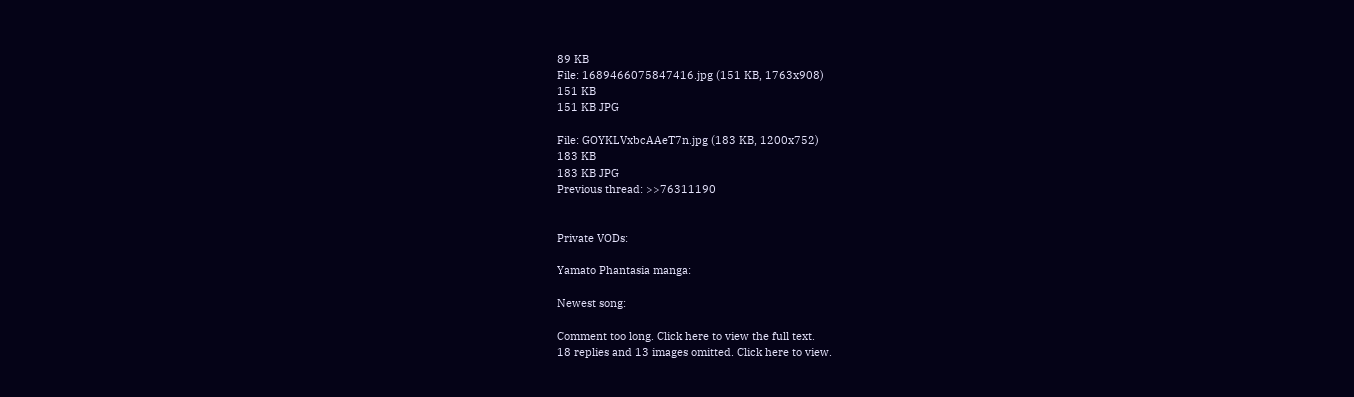89 KB
File: 1689466075847416.jpg (151 KB, 1763x908)
151 KB
151 KB JPG

File: GOYKLVxbcAAeT7n.jpg (183 KB, 1200x752)
183 KB
183 KB JPG
Previous thread: >>76311190


Private VODs:

Yamato Phantasia manga:

Newest song:

Comment too long. Click here to view the full text.
18 replies and 13 images omitted. Click here to view.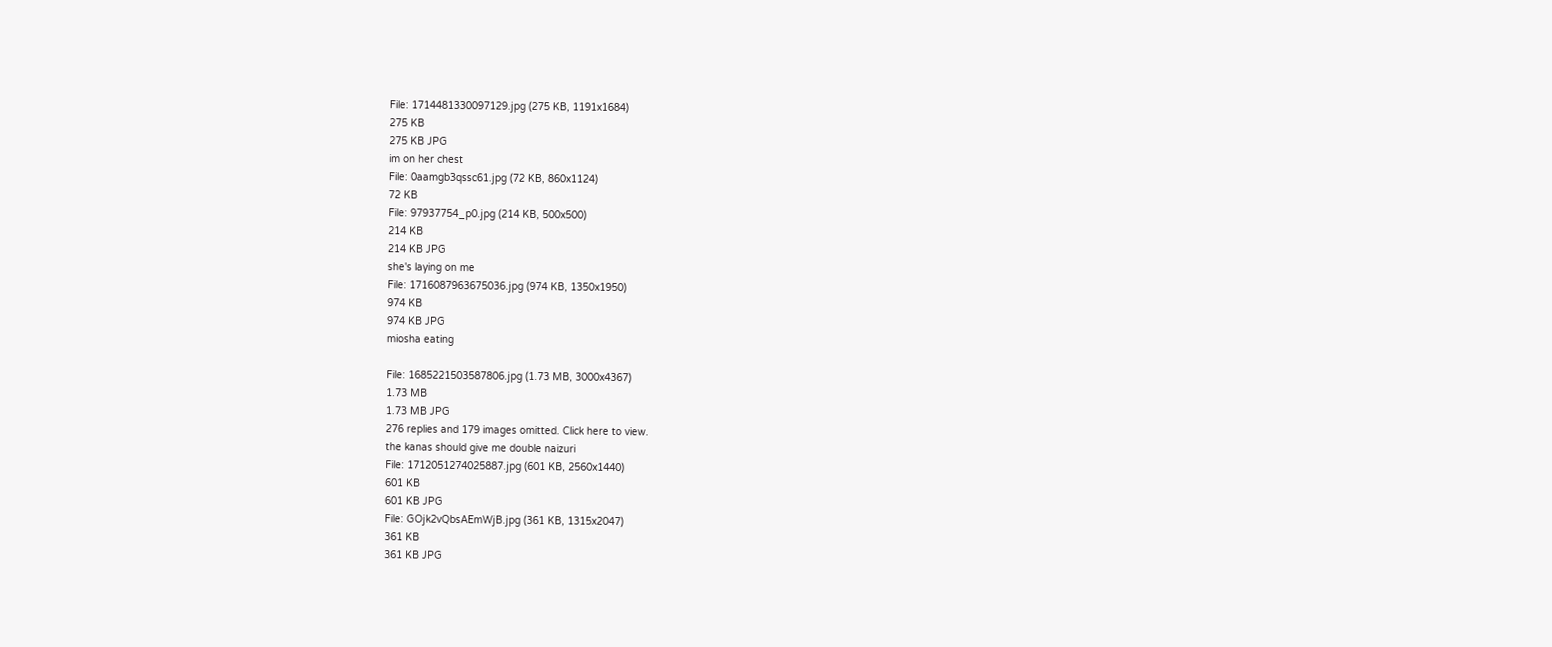File: 1714481330097129.jpg (275 KB, 1191x1684)
275 KB
275 KB JPG
im on her chest
File: 0aamgb3qssc61.jpg (72 KB, 860x1124)
72 KB
File: 97937754_p0.jpg (214 KB, 500x500)
214 KB
214 KB JPG
she's laying on me
File: 1716087963675036.jpg (974 KB, 1350x1950)
974 KB
974 KB JPG
miosha eating

File: 1685221503587806.jpg (1.73 MB, 3000x4367)
1.73 MB
1.73 MB JPG
276 replies and 179 images omitted. Click here to view.
the kanas should give me double naizuri
File: 1712051274025887.jpg (601 KB, 2560x1440)
601 KB
601 KB JPG
File: GOjk2vQbsAEmWjB.jpg (361 KB, 1315x2047)
361 KB
361 KB JPG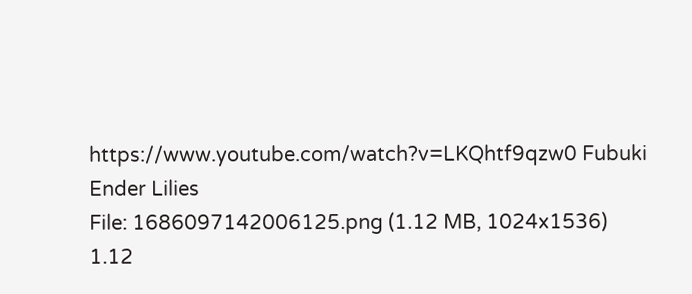https://www.youtube.com/watch?v=LKQhtf9qzw0 Fubuki Ender Lilies
File: 1686097142006125.png (1.12 MB, 1024x1536)
1.12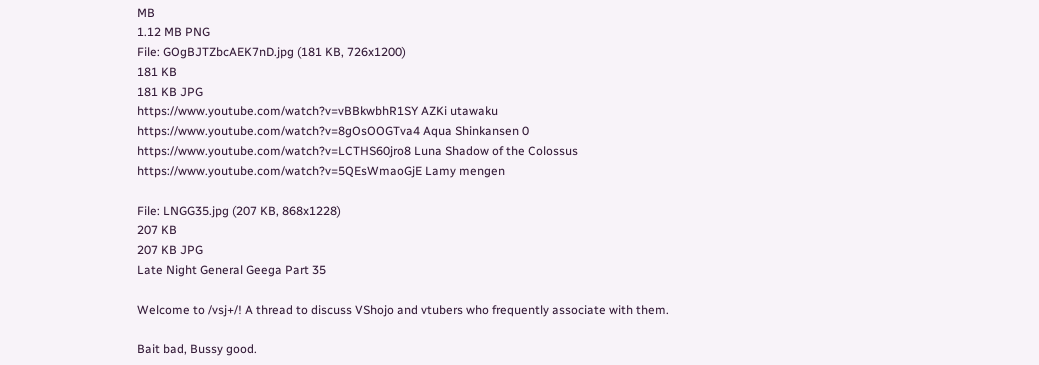MB
1.12 MB PNG
File: GOgBJTZbcAEK7nD.jpg (181 KB, 726x1200)
181 KB
181 KB JPG
https://www.youtube.com/watch?v=vBBkwbhR1SY AZKi utawaku
https://www.youtube.com/watch?v=8gOsOOGTva4 Aqua Shinkansen 0
https://www.youtube.com/watch?v=LCTHS60jro8 Luna Shadow of the Colossus
https://www.youtube.com/watch?v=5QEsWmaoGjE Lamy mengen

File: LNGG35.jpg (207 KB, 868x1228)
207 KB
207 KB JPG
Late Night General Geega Part 35

Welcome to /vsj+/! A thread to discuss VShojo and vtubers who frequently associate with them.

Bait bad, Bussy good.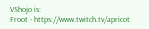VShojo is:
Froot - https://www.twitch.tv/apricot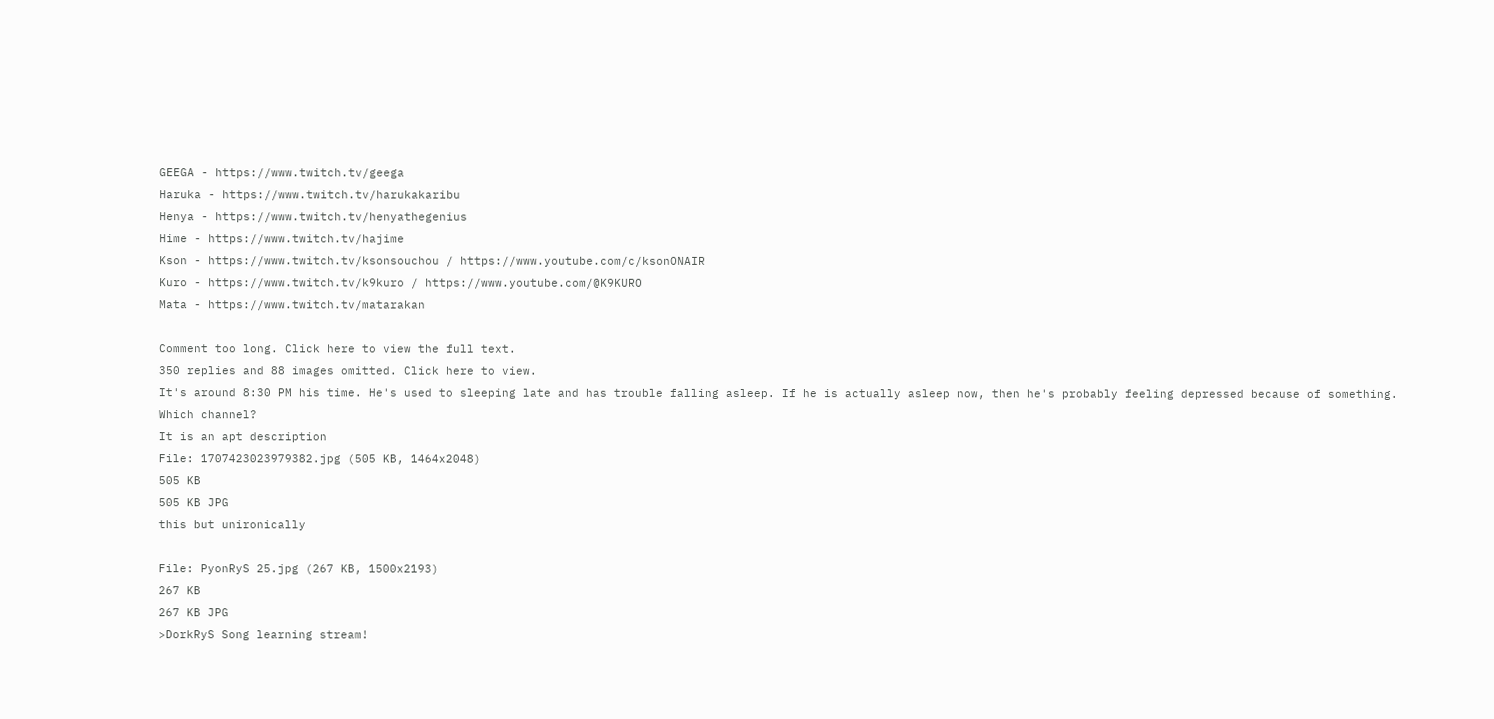GEEGA - https://www.twitch.tv/geega
Haruka - https://www.twitch.tv/harukakaribu
Henya - https://www.twitch.tv/henyathegenius
Hime - https://www.twitch.tv/hajime
Kson - https://www.twitch.tv/ksonsouchou / https://www.youtube.com/c/ksonONAIR
Kuro - https://www.twitch.tv/k9kuro / https://www.youtube.com/@K9KURO
Mata - https://www.twitch.tv/matarakan

Comment too long. Click here to view the full text.
350 replies and 88 images omitted. Click here to view.
It's around 8:30 PM his time. He's used to sleeping late and has trouble falling asleep. If he is actually asleep now, then he's probably feeling depressed because of something.
Which channel?
It is an apt description
File: 1707423023979382.jpg (505 KB, 1464x2048)
505 KB
505 KB JPG
this but unironically

File: PyonRyS 25.jpg (267 KB, 1500x2193)
267 KB
267 KB JPG
>DorkRyS Song learning stream!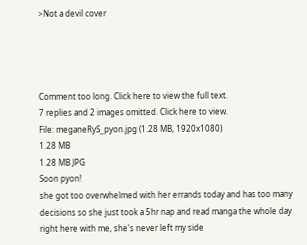>Not a devil cover




Comment too long. Click here to view the full text.
7 replies and 2 images omitted. Click here to view.
File: meganeRyS_pyon.jpg (1.28 MB, 1920x1080)
1.28 MB
1.28 MB JPG
Soon pyon!
she got too overwhelmed with her errands today and has too many decisions so she just took a 5hr nap and read manga the whole day
right here with me, she's never left my side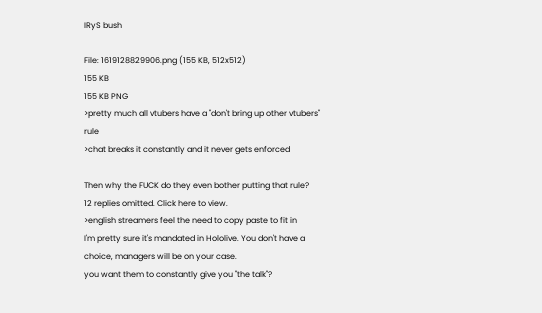IRyS bush

File: 1619128829906.png (155 KB, 512x512)
155 KB
155 KB PNG
>pretty much all vtubers have a "don't bring up other vtubers" rule
>chat breaks it constantly and it never gets enforced

Then why the FUCK do they even bother putting that rule?
12 replies omitted. Click here to view.
>english streamers feel the need to copy paste to fit in
I'm pretty sure it's mandated in Hololive. You don't have a choice, managers will be on your case.
you want them to constantly give you "the talk"?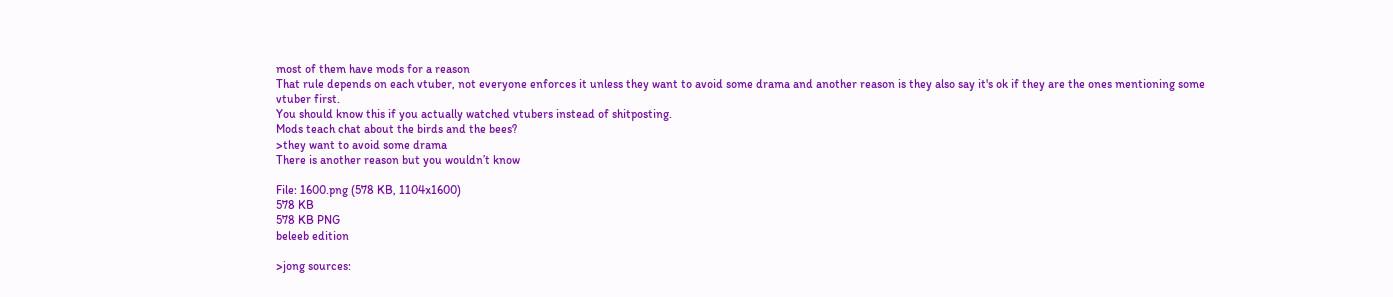most of them have mods for a reason
That rule depends on each vtuber, not everyone enforces it unless they want to avoid some drama and another reason is they also say it's ok if they are the ones mentioning some vtuber first.
You should know this if you actually watched vtubers instead of shitposting.
Mods teach chat about the birds and the bees?
>they want to avoid some drama
There is another reason but you wouldn’t know

File: 1600.png (578 KB, 1104x1600)
578 KB
578 KB PNG
beleeb edition

>jong sources: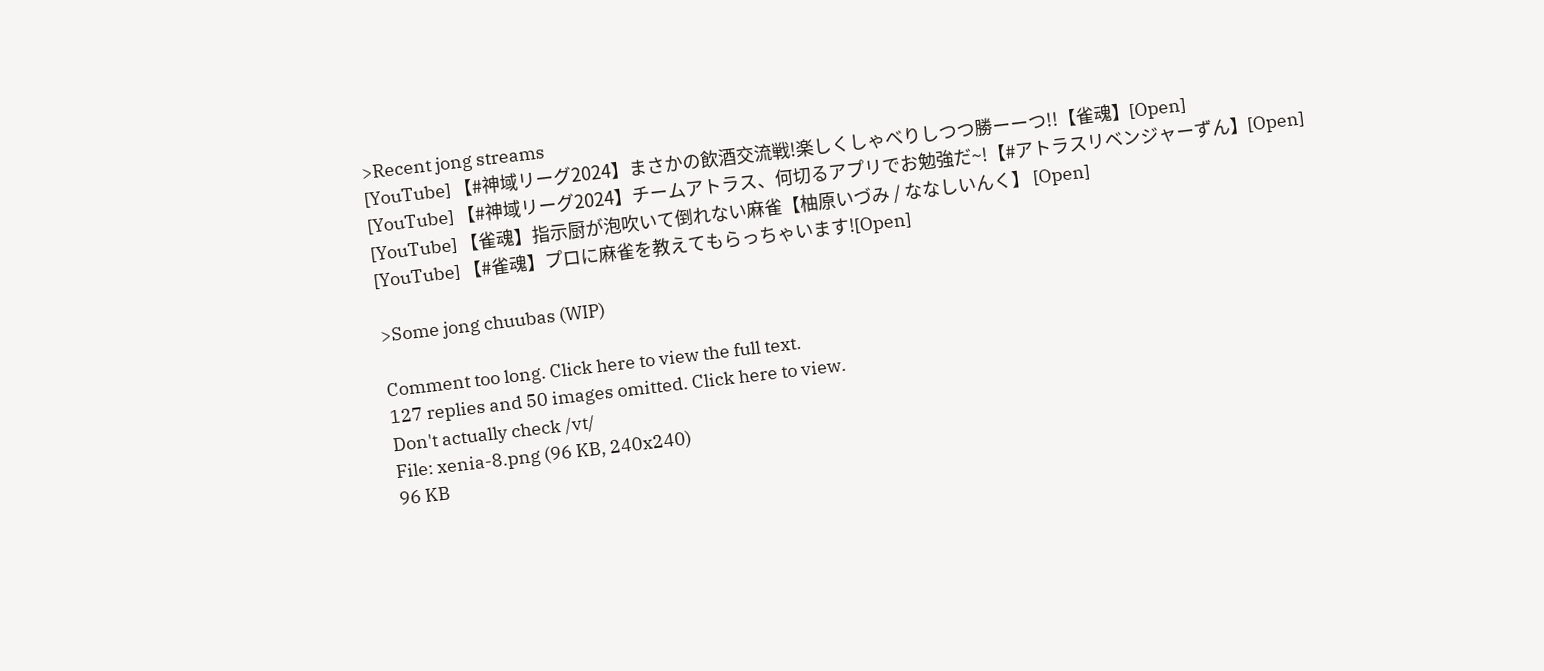>Recent jong streams
[YouTube] 【#神域リーグ2024】まさかの飲酒交流戦!楽しくしゃべりしつつ勝ーーつ!!【雀魂】[Open]
[YouTube] 【#神域リーグ2024】チームアトラス、何切るアプリでお勉強だ~!【#アトラスリベンジャーずん】[Open]
[YouTube] 【雀魂】指示厨が泡吹いて倒れない麻雀【柚原いづみ / ななしいんく】 [Open]
[YouTube] 【#雀魂】プロに麻雀を教えてもらっちゃいます![Open]

>Some jong chuubas (WIP)

Comment too long. Click here to view the full text.
127 replies and 50 images omitted. Click here to view.
Don't actually check /vt/
File: xenia-8.png (96 KB, 240x240)
96 KB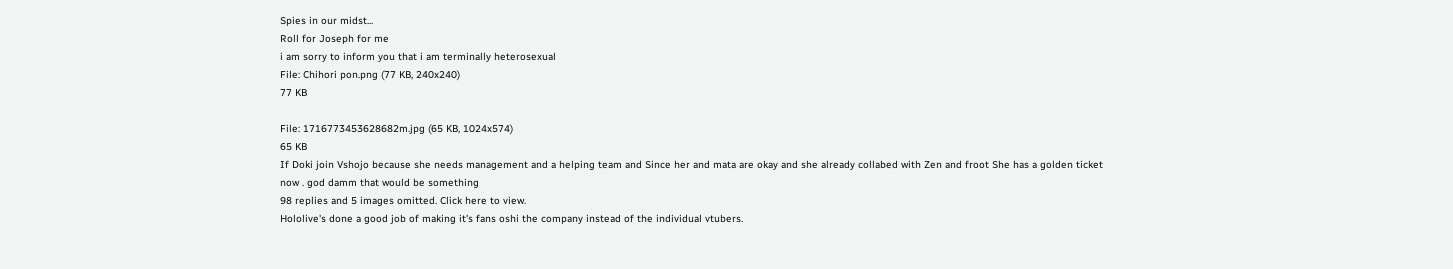Spies in our midst...
Roll for Joseph for me
i am sorry to inform you that i am terminally heterosexual
File: Chihori pon.png (77 KB, 240x240)
77 KB

File: 1716773453628682m.jpg (65 KB, 1024x574)
65 KB
If Doki join Vshojo because she needs management and a helping team and Since her and mata are okay and she already collabed with Zen and froot She has a golden ticket now . god damm that would be something
98 replies and 5 images omitted. Click here to view.
Hololive's done a good job of making it's fans oshi the company instead of the individual vtubers.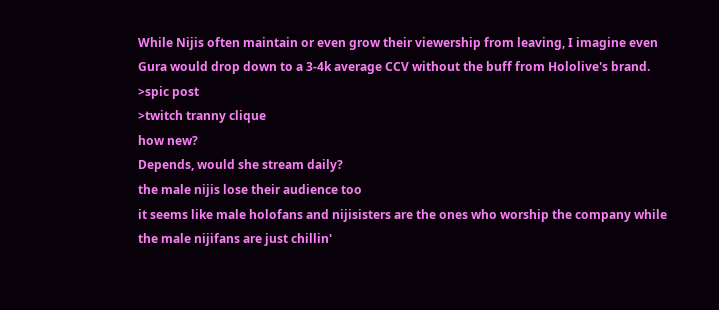While Nijis often maintain or even grow their viewership from leaving, I imagine even Gura would drop down to a 3-4k average CCV without the buff from Hololive's brand.
>spic post
>twitch tranny clique
how new?
Depends, would she stream daily?
the male nijis lose their audience too
it seems like male holofans and nijisisters are the ones who worship the company while the male nijifans are just chillin'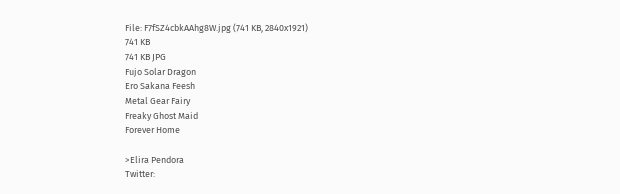File: F7fSZ4cbkAAhg8W.jpg (741 KB, 2840x1921)
741 KB
741 KB JPG
Fujo Solar Dragon
Ero Sakana Feesh
Metal Gear Fairy
Freaky Ghost Maid
Forever Home

>Elira Pendora
Twitter: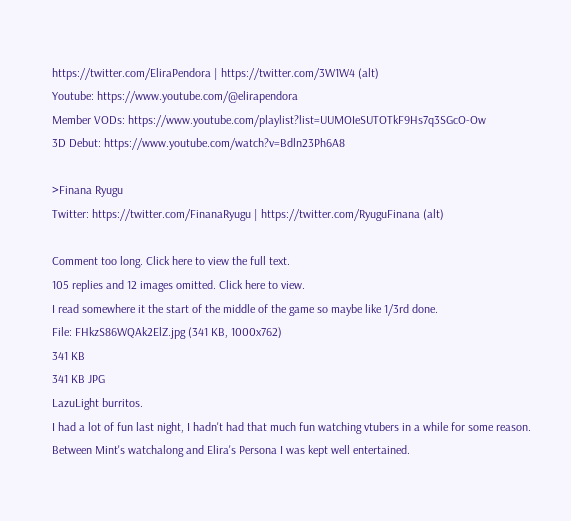https://twitter.com/EliraPendora | https://twitter.com/3W1W4 (alt)
Youtube: https://www.youtube.com/@elirapendora
Member VODs: https://www.youtube.com/playlist?list=UUMOIeSUTOTkF9Hs7q3SGcO-Ow
3D Debut: https://www.youtube.com/watch?v=Bdln23Ph6A8

>Finana Ryugu
Twitter: https://twitter.com/FinanaRyugu | https://twitter.com/RyuguFinana (alt)

Comment too long. Click here to view the full text.
105 replies and 12 images omitted. Click here to view.
I read somewhere it the start of the middle of the game so maybe like 1/3rd done.
File: FHkzS86WQAk2ElZ.jpg (341 KB, 1000x762)
341 KB
341 KB JPG
LazuLight burritos.
I had a lot of fun last night, I hadn't had that much fun watching vtubers in a while for some reason. Between Mint's watchalong and Elira's Persona I was kept well entertained.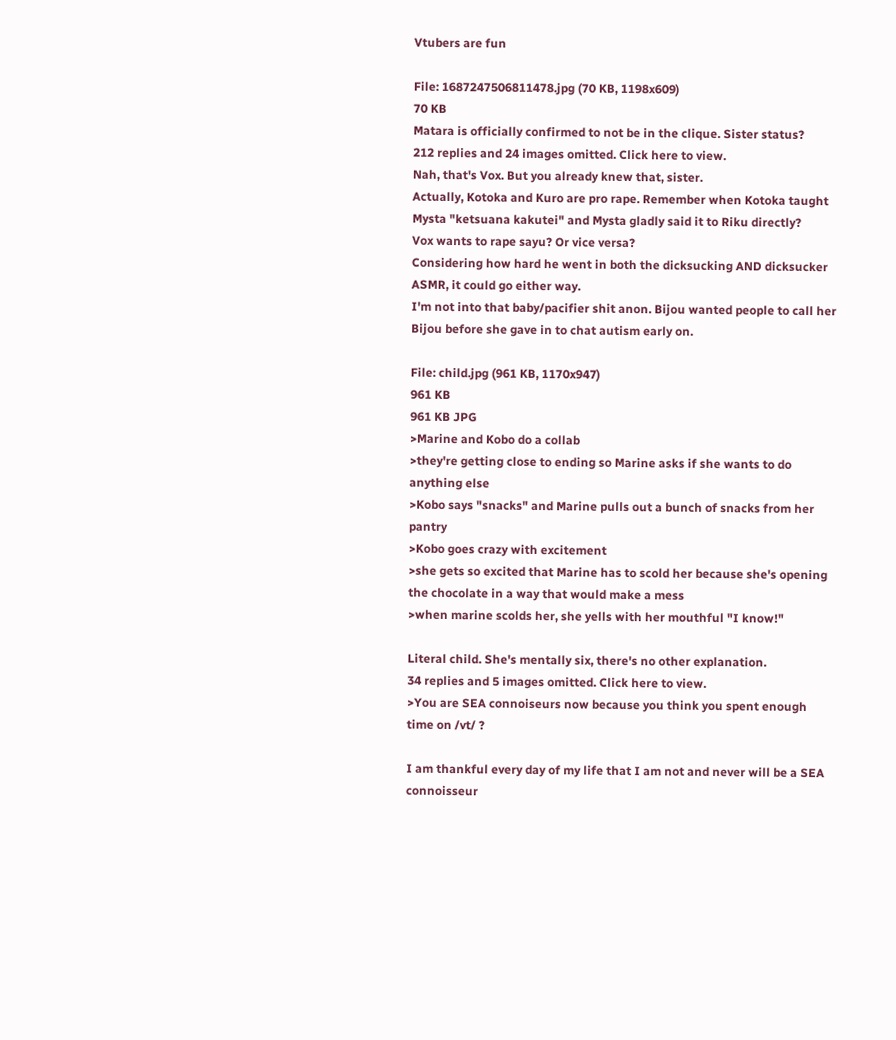Vtubers are fun

File: 1687247506811478.jpg (70 KB, 1198x609)
70 KB
Matara is officially confirmed to not be in the clique. Sister status?
212 replies and 24 images omitted. Click here to view.
Nah, that's Vox. But you already knew that, sister.
Actually, Kotoka and Kuro are pro rape. Remember when Kotoka taught Mysta "ketsuana kakutei" and Mysta gladly said it to Riku directly?
Vox wants to rape sayu? Or vice versa?
Considering how hard he went in both the dicksucking AND dicksucker ASMR, it could go either way.
I'm not into that baby/pacifier shit anon. Bijou wanted people to call her Bijou before she gave in to chat autism early on.

File: child.jpg (961 KB, 1170x947)
961 KB
961 KB JPG
>Marine and Kobo do a collab
>they're getting close to ending so Marine asks if she wants to do anything else
>Kobo says "snacks" and Marine pulls out a bunch of snacks from her pantry
>Kobo goes crazy with excitement
>she gets so excited that Marine has to scold her because she's opening the chocolate in a way that would make a mess
>when marine scolds her, she yells with her mouthful "I know!"

Literal child. She's mentally six, there's no other explanation.
34 replies and 5 images omitted. Click here to view.
>You are SEA connoiseurs now because you think you spent enough time on /vt/ ?

I am thankful every day of my life that I am not and never will be a SEA connoisseur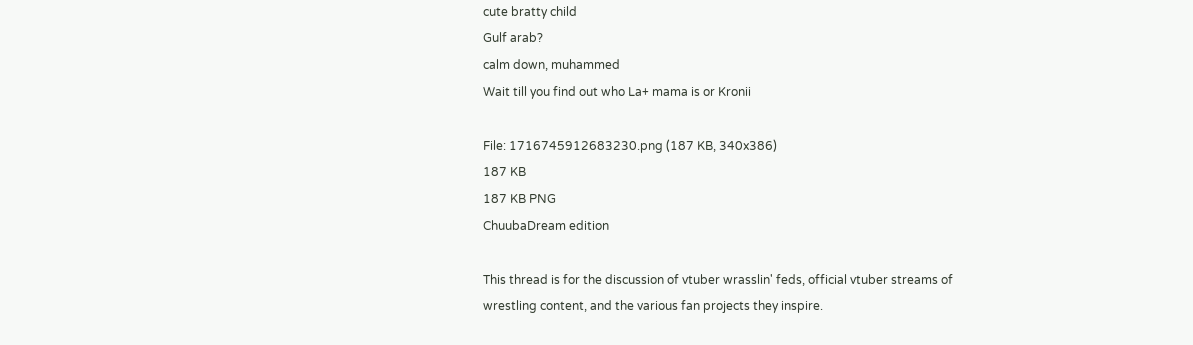cute bratty child
Gulf arab?
calm down, muhammed
Wait till you find out who La+ mama is or Kronii

File: 1716745912683230.png (187 KB, 340x386)
187 KB
187 KB PNG
ChuubaDream edition

This thread is for the discussion of vtuber wrasslin' feds, official vtuber streams of wrestling content, and the various fan projects they inspire.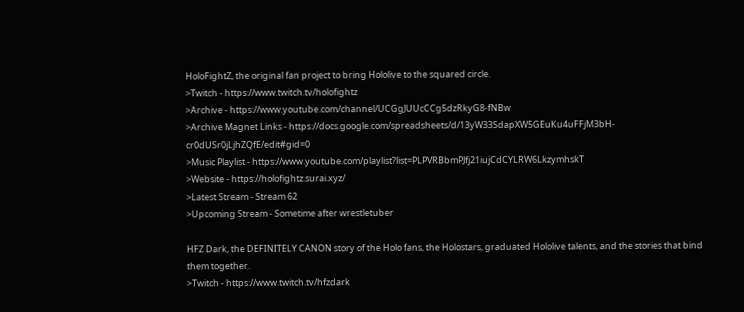HoloFightZ, the original fan project to bring Hololive to the squared circle.
>Twitch - https://www.twitch.tv/holofightz
>Archive - https://www.youtube.com/channel/UCGgJUUcCCg5dzRkyG8-fNBw
>Archive Magnet Links - https://docs.google.com/spreadsheets/d/13yW33SdapXW5GEuKu4uFFjM3bH-cr0dUSr0jLjhZQfE/edit#gid=0
>Music Playlist - https://www.youtube.com/playlist?list=PLPVRBbmPJfj21iujCdCYLRW6LkzymhskT
>Website - https://holofightz.surai.xyz/
>Latest Stream - Stream 62
>Upcoming Stream - Sometime after wrestletuber

HFZ Dark, the DEFINITELY CANON story of the Holo fans, the Holostars, graduated Hololive talents, and the stories that bind them together.
>Twitch - https://www.twitch.tv/hfzdark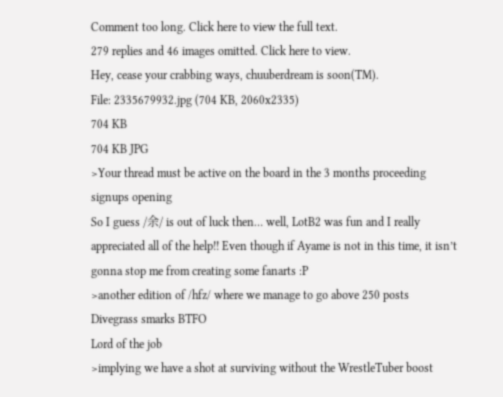Comment too long. Click here to view the full text.
279 replies and 46 images omitted. Click here to view.
Hey, cease your crabbing ways, chuuberdream is soon(TM).
File: 2335679932.jpg (704 KB, 2060x2335)
704 KB
704 KB JPG
>Your thread must be active on the board in the 3 months proceeding signups opening
So I guess /余/ is out of luck then… well, LotB2 was fun and I really appreciated all of the help!! Even though if Ayame is not in this time, it isn’t gonna stop me from creating some fanarts :P
>another edition of /hfz/ where we manage to go above 250 posts
Divegrass smarks BTFO
Lord of the job
>implying we have a shot at surviving without the WrestleTuber boost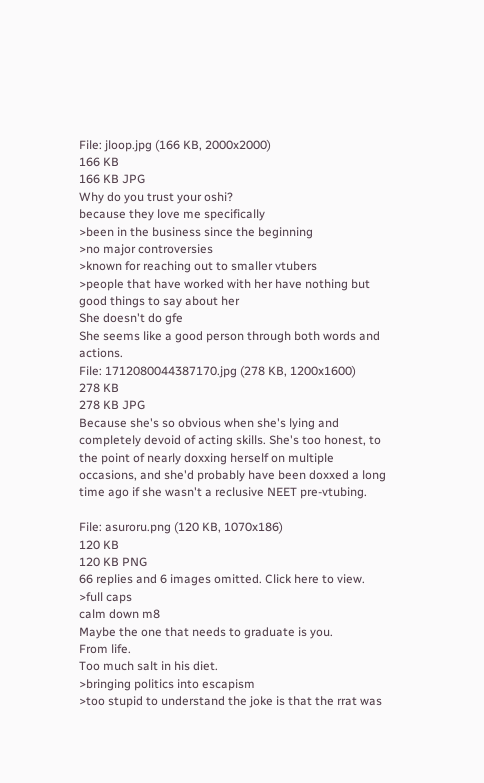File: jloop.jpg (166 KB, 2000x2000)
166 KB
166 KB JPG
Why do you trust your oshi?
because they love me specifically
>been in the business since the beginning
>no major controversies
>known for reaching out to smaller vtubers
>people that have worked with her have nothing but good things to say about her
She doesn't do gfe
She seems like a good person through both words and actions.
File: 1712080044387170.jpg (278 KB, 1200x1600)
278 KB
278 KB JPG
Because she's so obvious when she's lying and completely devoid of acting skills. She's too honest, to the point of nearly doxxing herself on multiple occasions, and she'd probably have been doxxed a long time ago if she wasn't a reclusive NEET pre-vtubing.

File: asuroru.png (120 KB, 1070x186)
120 KB
120 KB PNG
66 replies and 6 images omitted. Click here to view.
>full caps
calm down m8
Maybe the one that needs to graduate is you.
From life.
Too much salt in his diet.
>bringing politics into escapism
>too stupid to understand the joke is that the rrat was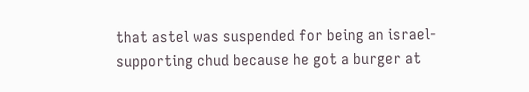that astel was suspended for being an israel-supporting chud because he got a burger at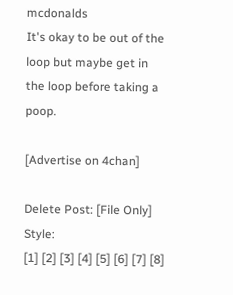mcdonalds
It's okay to be out of the loop but maybe get in the loop before taking a poop.

[Advertise on 4chan]

Delete Post: [File Only] Style:
[1] [2] [3] [4] [5] [6] [7] [8]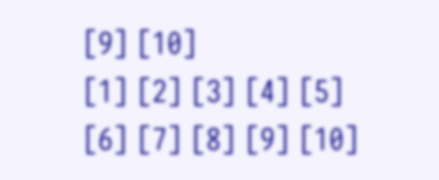[9] [10]
[1] [2] [3] [4] [5] [6] [7] [8] [9] [10]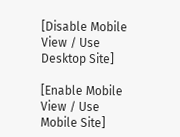[Disable Mobile View / Use Desktop Site]

[Enable Mobile View / Use Mobile Site]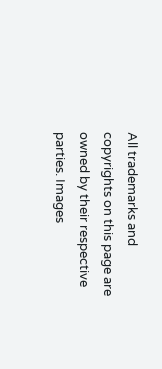All trademarks and copyrights on this page are owned by their respective parties. Images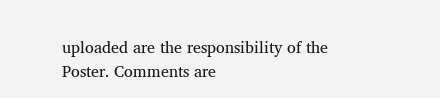uploaded are the responsibility of the Poster. Comments are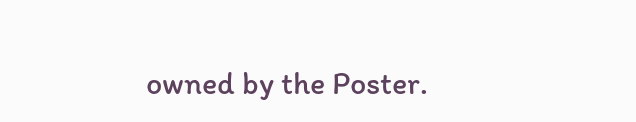owned by the Poster.